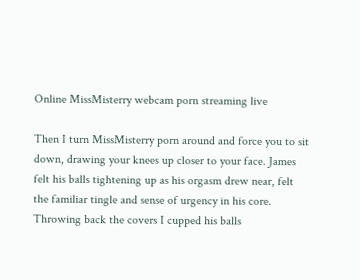Online MissMisterry webcam porn streaming live

Then I turn MissMisterry porn around and force you to sit down, drawing your knees up closer to your face. James felt his balls tightening up as his orgasm drew near, felt the familiar tingle and sense of urgency in his core. Throwing back the covers I cupped his balls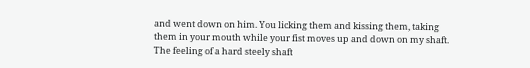and went down on him. You licking them and kissing them, taking them in your mouth while your fist moves up and down on my shaft. The feeling of a hard steely shaft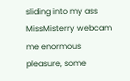sliding into my ass MissMisterry webcam me enormous pleasure, some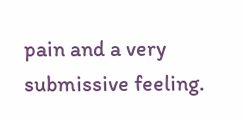pain and a very submissive feeling.